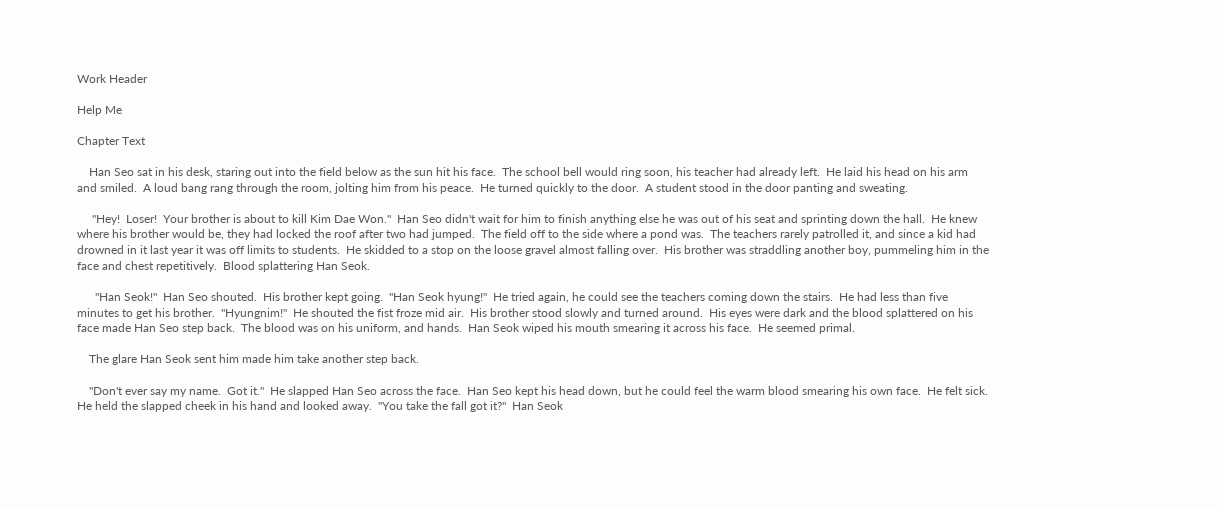Work Header

Help Me

Chapter Text

    Han Seo sat in his desk, staring out into the field below as the sun hit his face.  The school bell would ring soon, his teacher had already left.  He laid his head on his arm and smiled.  A loud bang rang through the room, jolting him from his peace.  He turned quickly to the door.  A student stood in the door panting and sweating.

     "Hey!  Loser!  Your brother is about to kill Kim Dae Won."  Han Seo didn't wait for him to finish anything else he was out of his seat and sprinting down the hall.  He knew where his brother would be, they had locked the roof after two had jumped.  The field off to the side where a pond was.  The teachers rarely patrolled it, and since a kid had drowned in it last year it was off limits to students.  He skidded to a stop on the loose gravel almost falling over.  His brother was straddling another boy, pummeling him in the face and chest repetitively.  Blood splattering Han Seok.

      "Han Seok!"  Han Seo shouted.  His brother kept going.  "Han Seok hyung!"  He tried again, he could see the teachers coming down the stairs.  He had less than five minutes to get his brother.  "Hyungnim!"  He shouted the fist froze mid air.  His brother stood slowly and turned around.  His eyes were dark and the blood splattered on his face made Han Seo step back.  The blood was on his uniform, and hands.  Han Seok wiped his mouth smearing it across his face.  He seemed primal.

    The glare Han Seok sent him made him take another step back.

    "Don't ever say my name.  Got it."  He slapped Han Seo across the face.  Han Seo kept his head down, but he could feel the warm blood smearing his own face.  He felt sick.  He held the slapped cheek in his hand and looked away.  "You take the fall got it?"  Han Seok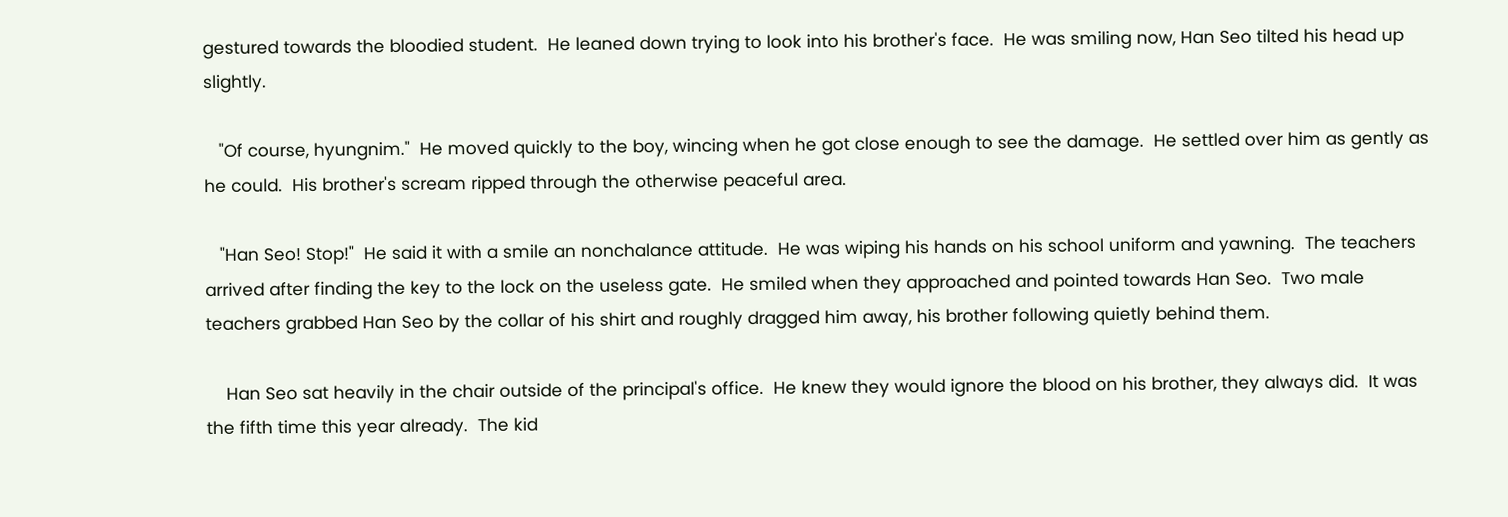gestured towards the bloodied student.  He leaned down trying to look into his brother's face.  He was smiling now, Han Seo tilted his head up slightly.

   "Of course, hyungnim."  He moved quickly to the boy, wincing when he got close enough to see the damage.  He settled over him as gently as he could.  His brother's scream ripped through the otherwise peaceful area.

   "Han Seo! Stop!"  He said it with a smile an nonchalance attitude.  He was wiping his hands on his school uniform and yawning.  The teachers arrived after finding the key to the lock on the useless gate.  He smiled when they approached and pointed towards Han Seo.  Two male teachers grabbed Han Seo by the collar of his shirt and roughly dragged him away, his brother following quietly behind them.

    Han Seo sat heavily in the chair outside of the principal's office.  He knew they would ignore the blood on his brother, they always did.  It was the fifth time this year already.  The kid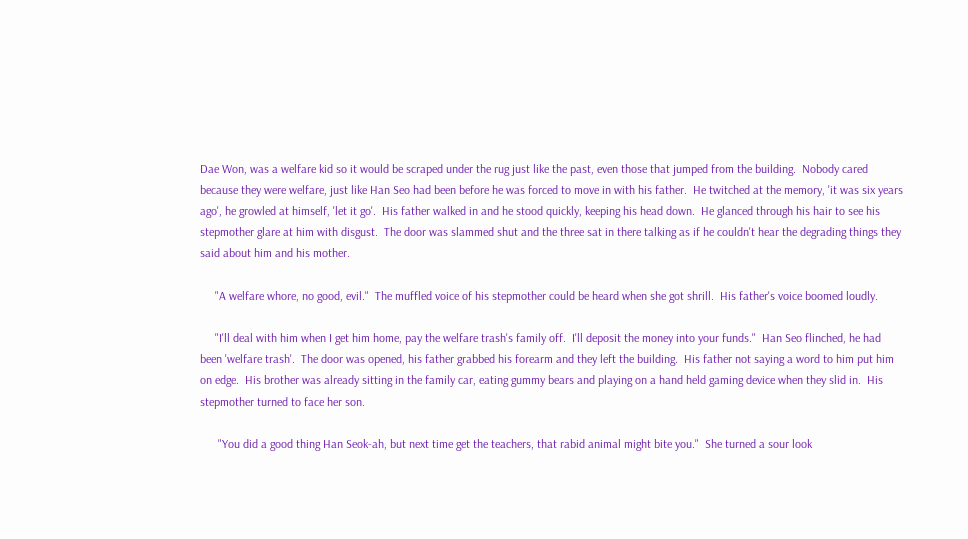Dae Won, was a welfare kid so it would be scraped under the rug just like the past, even those that jumped from the building.  Nobody cared because they were welfare, just like Han Seo had been before he was forced to move in with his father.  He twitched at the memory, 'it was six years ago', he growled at himself, 'let it go'.  His father walked in and he stood quickly, keeping his head down.  He glanced through his hair to see his stepmother glare at him with disgust.  The door was slammed shut and the three sat in there talking as if he couldn't hear the degrading things they said about him and his mother.

     "A welfare whore, no good, evil."  The muffled voice of his stepmother could be heard when she got shrill.  His father's voice boomed loudly.

     "I'll deal with him when I get him home, pay the welfare trash's family off.  I'll deposit the money into your funds."  Han Seo flinched, he had been 'welfare trash'.  The door was opened, his father grabbed his forearm and they left the building.  His father not saying a word to him put him on edge.  His brother was already sitting in the family car, eating gummy bears and playing on a hand held gaming device when they slid in.  His stepmother turned to face her son.

      "You did a good thing Han Seok-ah, but next time get the teachers, that rabid animal might bite you."  She turned a sour look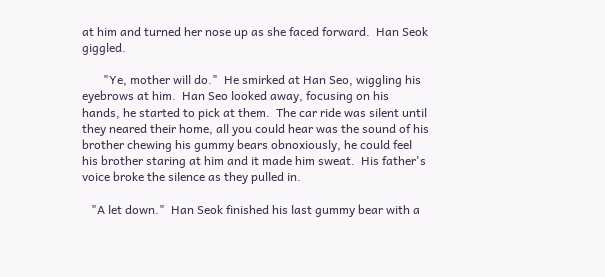at him and turned her nose up as she faced forward.  Han Seok giggled.

       "Ye, mother will do."  He smirked at Han Seo, wiggling his eyebrows at him.  Han Seo looked away, focusing on his hands, he started to pick at them.  The car ride was silent until they neared their home, all you could hear was the sound of his brother chewing his gummy bears obnoxiously, he could feel his brother staring at him and it made him sweat.  His father's voice broke the silence as they pulled in.

   "A let down."  Han Seok finished his last gummy bear with a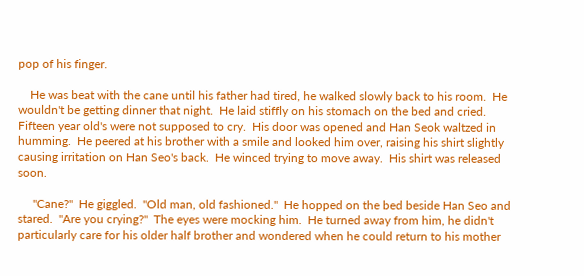pop of his finger.

    He was beat with the cane until his father had tired, he walked slowly back to his room.  He wouldn't be getting dinner that night.  He laid stiffly on his stomach on the bed and cried.  Fifteen year old's were not supposed to cry.  His door was opened and Han Seok waltzed in humming.  He peered at his brother with a smile and looked him over, raising his shirt slightly causing irritation on Han Seo's back.  He winced trying to move away.  His shirt was released soon.

     "Cane?"  He giggled.  "Old man, old fashioned."  He hopped on the bed beside Han Seo and stared.  "Are you crying?"  The eyes were mocking him.  He turned away from him, he didn't particularly care for his older half brother and wondered when he could return to his mother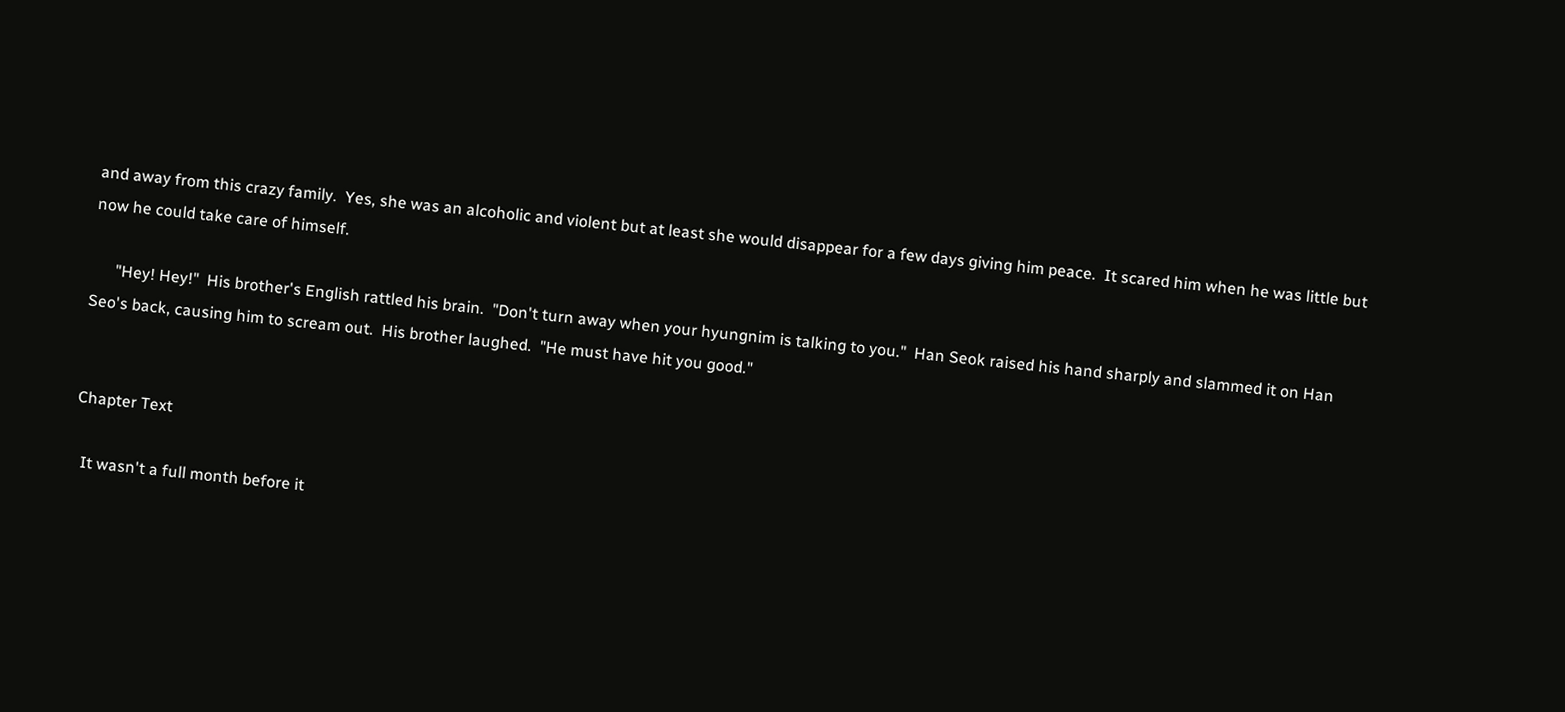and away from this crazy family.  Yes, she was an alcoholic and violent but at least she would disappear for a few days giving him peace.  It scared him when he was little but now he could take care of himself.

      "Hey! Hey!"  His brother's English rattled his brain.  "Don't turn away when your hyungnim is talking to you."  Han Seok raised his hand sharply and slammed it on Han Seo's back, causing him to scream out.  His brother laughed.  "He must have hit you good."


Chapter Text

  It wasn't a full month before it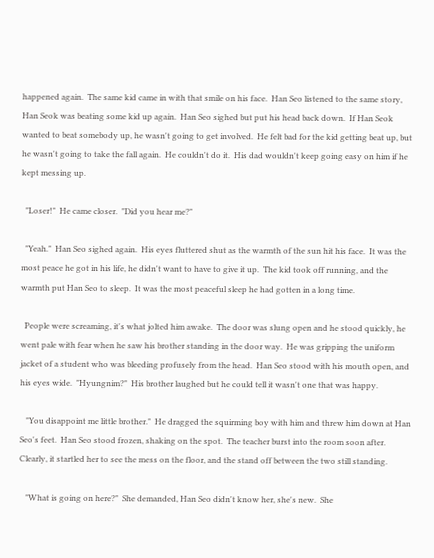happened again.  The same kid came in with that smile on his face.  Han Seo listened to the same story, Han Seok was beating some kid up again.  Han Seo sighed but put his head back down.  If Han Seok wanted to beat somebody up, he wasn't going to get involved.  He felt bad for the kid getting beat up, but he wasn't going to take the fall again.  He couldn't do it.  His dad wouldn't keep going easy on him if he kept messing up.

  "Loser!"  He came closer.  "Did you hear me?"

  "Yeah."  Han Seo sighed again.  His eyes fluttered shut as the warmth of the sun hit his face.  It was the most peace he got in his life, he didn't want to have to give it up.  The kid took off running, and the warmth put Han Seo to sleep.  It was the most peaceful sleep he had gotten in a long time.

  People were screaming, it's what jolted him awake.  The door was slung open and he stood quickly, he went pale with fear when he saw his brother standing in the door way.  He was gripping the uniform jacket of a student who was bleeding profusely from the head.  Han Seo stood with his mouth open, and his eyes wide.  "Hyungnim?"  His brother laughed but he could tell it wasn't one that was happy.

   "You disappoint me little brother."  He dragged the squirming boy with him and threw him down at Han Seo's feet.  Han Seo stood frozen, shaking on the spot.  The teacher burst into the room soon after.  Clearly, it startled her to see the mess on the floor, and the stand off between the two still standing.

   "What is going on here?"  She demanded, Han Seo didn't know her, she's new.  She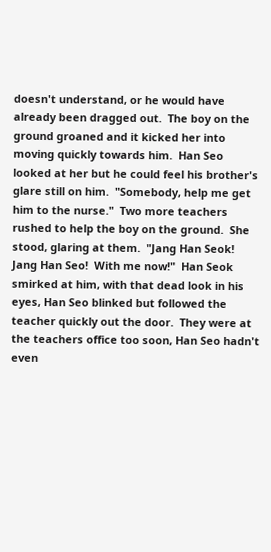doesn't understand, or he would have already been dragged out.  The boy on the ground groaned and it kicked her into moving quickly towards him.  Han Seo looked at her but he could feel his brother's glare still on him.  "Somebody, help me get him to the nurse."  Two more teachers rushed to help the boy on the ground.  She stood, glaring at them.  "Jang Han Seok! Jang Han Seo!  With me now!"  Han Seok smirked at him, with that dead look in his eyes, Han Seo blinked but followed the teacher quickly out the door.  They were at the teachers office too soon, Han Seo hadn't even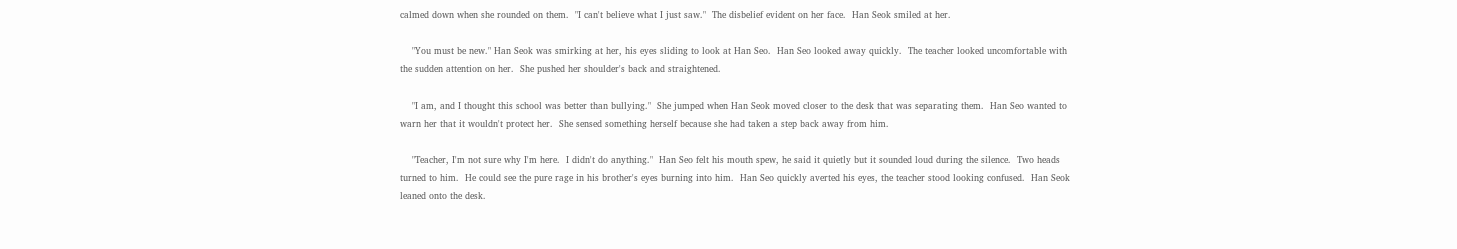calmed down when she rounded on them.  "I can't believe what I just saw."  The disbelief evident on her face.  Han Seok smiled at her.

    "You must be new." Han Seok was smirking at her, his eyes sliding to look at Han Seo.  Han Seo looked away quickly.  The teacher looked uncomfortable with the sudden attention on her.  She pushed her shoulder's back and straightened.

    "I am, and I thought this school was better than bullying."  She jumped when Han Seok moved closer to the desk that was separating them.  Han Seo wanted to warn her that it wouldn't protect her.  She sensed something herself because she had taken a step back away from him.

    "Teacher, I'm not sure why I'm here.  I didn't do anything."  Han Seo felt his mouth spew, he said it quietly but it sounded loud during the silence.  Two heads turned to him.  He could see the pure rage in his brother's eyes burning into him.  Han Seo quickly averted his eyes, the teacher stood looking confused.  Han Seok leaned onto the desk.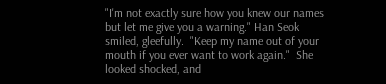"I'm not exactly sure how you knew our names but let me give you a warning." Han Seok smiled, gleefully.  "Keep my name out of your mouth if you ever want to work again."  She looked shocked, and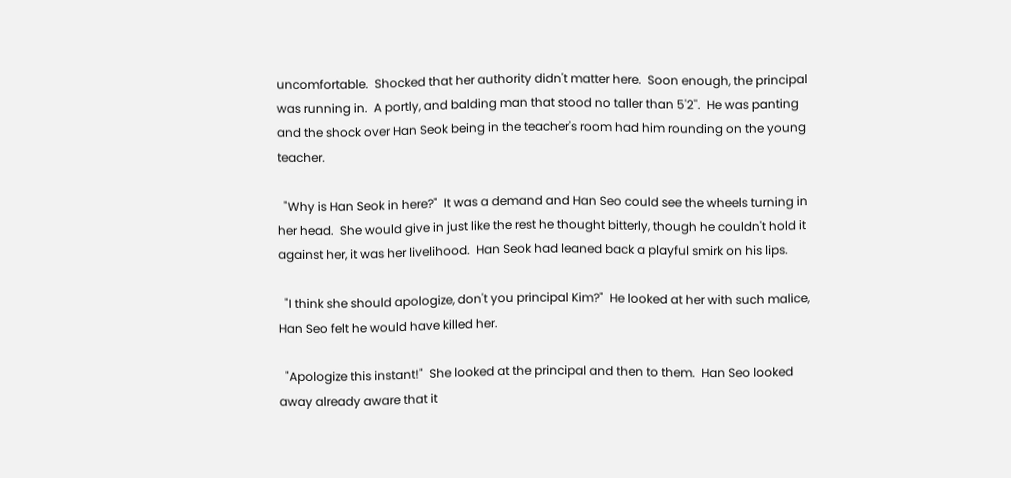uncomfortable.  Shocked that her authority didn't matter here.  Soon enough, the principal was running in.  A portly, and balding man that stood no taller than 5'2''.  He was panting and the shock over Han Seok being in the teacher's room had him rounding on the young teacher.

  "Why is Han Seok in here?"  It was a demand and Han Seo could see the wheels turning in her head.  She would give in just like the rest he thought bitterly, though he couldn't hold it against her, it was her livelihood.  Han Seok had leaned back a playful smirk on his lips.

  "I think she should apologize, don't you principal Kim?"  He looked at her with such malice, Han Seo felt he would have killed her.

  "Apologize this instant!"  She looked at the principal and then to them.  Han Seo looked away already aware that it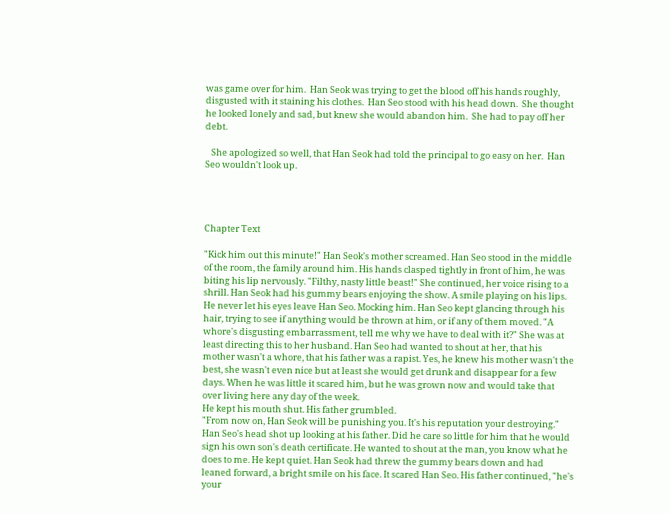was game over for him.  Han Seok was trying to get the blood off his hands roughly, disgusted with it staining his clothes.  Han Seo stood with his head down.  She thought he looked lonely and sad, but knew she would abandon him.  She had to pay off her debt.

   She apologized so well, that Han Seok had told the principal to go easy on her.  Han Seo wouldn't look up.




Chapter Text

"Kick him out this minute!" Han Seok's mother screamed. Han Seo stood in the middle of the room, the family around him. His hands clasped tightly in front of him, he was biting his lip nervously. "Filthy, nasty little beast!" She continued, her voice rising to a shrill. Han Seok had his gummy bears enjoying the show. A smile playing on his lips. He never let his eyes leave Han Seo. Mocking him. Han Seo kept glancing through his hair, trying to see if anything would be thrown at him, or if any of them moved. "A whore's disgusting embarrassment, tell me why we have to deal with it?" She was at least directing this to her husband. Han Seo had wanted to shout at her, that his mother wasn't a whore, that his father was a rapist. Yes, he knew his mother wasn't the best, she wasn't even nice but at least she would get drunk and disappear for a few days. When he was little it scared him, but he was grown now and would take that over living here any day of the week.
He kept his mouth shut. His father grumbled.
"From now on, Han Seok will be punishing you. It's his reputation your destroying." Han Seo's head shot up looking at his father. Did he care so little for him that he would sign his own son's death certificate. He wanted to shout at the man, you know what he does to me. He kept quiet. Han Seok had threw the gummy bears down and had leaned forward, a bright smile on his face. It scared Han Seo. His father continued, "he's your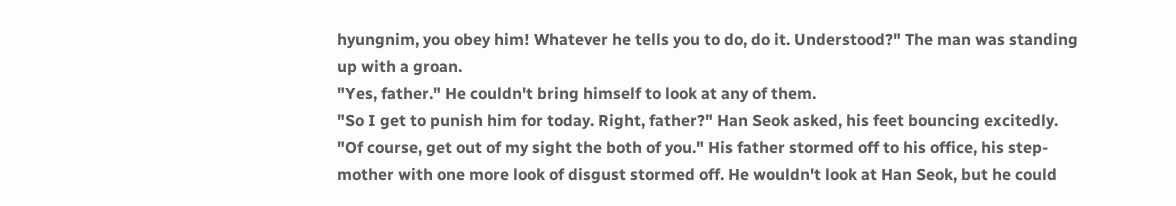hyungnim, you obey him! Whatever he tells you to do, do it. Understood?" The man was standing up with a groan.
"Yes, father." He couldn't bring himself to look at any of them.
"So I get to punish him for today. Right, father?" Han Seok asked, his feet bouncing excitedly.
"Of course, get out of my sight the both of you." His father stormed off to his office, his step-mother with one more look of disgust stormed off. He wouldn't look at Han Seok, but he could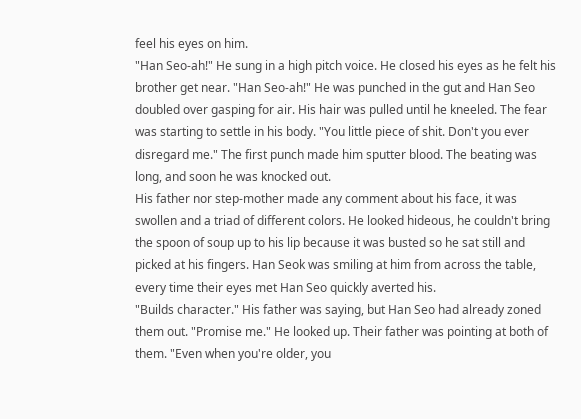feel his eyes on him.
"Han Seo-ah!" He sung in a high pitch voice. He closed his eyes as he felt his brother get near. "Han Seo-ah!" He was punched in the gut and Han Seo doubled over gasping for air. His hair was pulled until he kneeled. The fear was starting to settle in his body. "You little piece of shit. Don't you ever disregard me." The first punch made him sputter blood. The beating was long, and soon he was knocked out.
His father nor step-mother made any comment about his face, it was swollen and a triad of different colors. He looked hideous, he couldn't bring the spoon of soup up to his lip because it was busted so he sat still and picked at his fingers. Han Seok was smiling at him from across the table, every time their eyes met Han Seo quickly averted his.
"Builds character." His father was saying, but Han Seo had already zoned them out. "Promise me." He looked up. Their father was pointing at both of them. "Even when you're older, you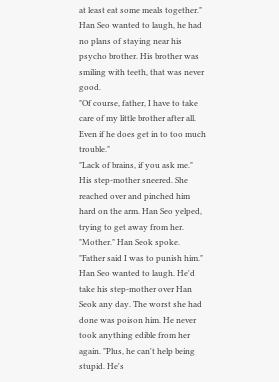at least eat some meals together." Han Seo wanted to laugh, he had no plans of staying near his psycho brother. His brother was smiling with teeth, that was never good.
"Of course, father, I have to take care of my little brother after all. Even if he does get in to too much trouble."
"Lack of brains, if you ask me." His step-mother sneered. She reached over and pinched him hard on the arm. Han Seo yelped, trying to get away from her.
"Mother." Han Seok spoke. "Father said I was to punish him." Han Seo wanted to laugh. He'd take his step-mother over Han Seok any day. The worst she had done was poison him. He never took anything edible from her again. "Plus, he can't help being stupid. He's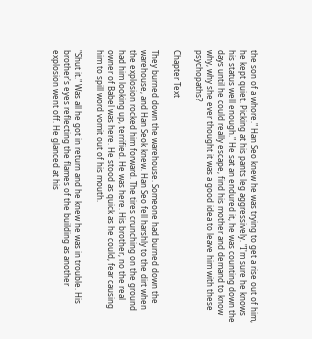the son of a whore." Han Seo knew he was trying to get a rise out of him, he kept quiet. Picking at his pants leg aggressively. "I'm sure he knows his status well enough." He sat an endured it, he was counting down the days until he could really escape, find his mother and demand to know why, why she ever thought it was a good idea to leave him with these psychopaths?

Chapter Text

They burned down the warehouse. Someone had burned down the warehouse, and Han Seok knew. Han Seo fell harshly to the dirt when the explosion rocked him forward. The tires crunching on the ground had him looking up, terrified. He was here. His brother, no the real owner of Babel was here. He stood as quick as he could, fear causing him to spill word vomit out of his mouth.

"Shut it." Was all he got in return and he knew he was in trouble. His brother's eyes reflecting the flames of the building as another explosion went off. He glanced at his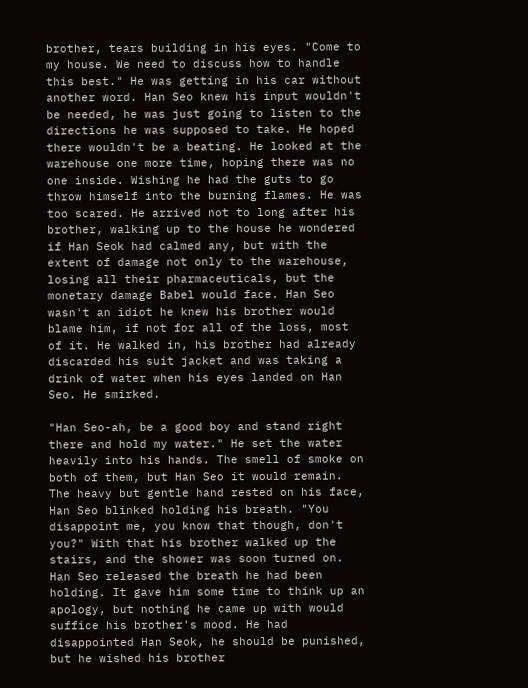brother, tears building in his eyes. "Come to my house. We need to discuss how to handle this best." He was getting in his car without another word. Han Seo knew his input wouldn't be needed, he was just going to listen to the directions he was supposed to take. He hoped there wouldn't be a beating. He looked at the warehouse one more time, hoping there was no one inside. Wishing he had the guts to go throw himself into the burning flames. He was too scared. He arrived not to long after his brother, walking up to the house he wondered if Han Seok had calmed any, but with the extent of damage not only to the warehouse, losing all their pharmaceuticals, but the monetary damage Babel would face. Han Seo wasn't an idiot he knew his brother would blame him, if not for all of the loss, most of it. He walked in, his brother had already discarded his suit jacket and was taking a drink of water when his eyes landed on Han Seo. He smirked.

"Han Seo-ah, be a good boy and stand right there and hold my water." He set the water heavily into his hands. The smell of smoke on both of them, but Han Seo it would remain. The heavy but gentle hand rested on his face, Han Seo blinked holding his breath. "You disappoint me, you know that though, don't you?" With that his brother walked up the stairs, and the shower was soon turned on. Han Seo released the breath he had been holding. It gave him some time to think up an apology, but nothing he came up with would suffice his brother's mood. He had disappointed Han Seok, he should be punished, but he wished his brother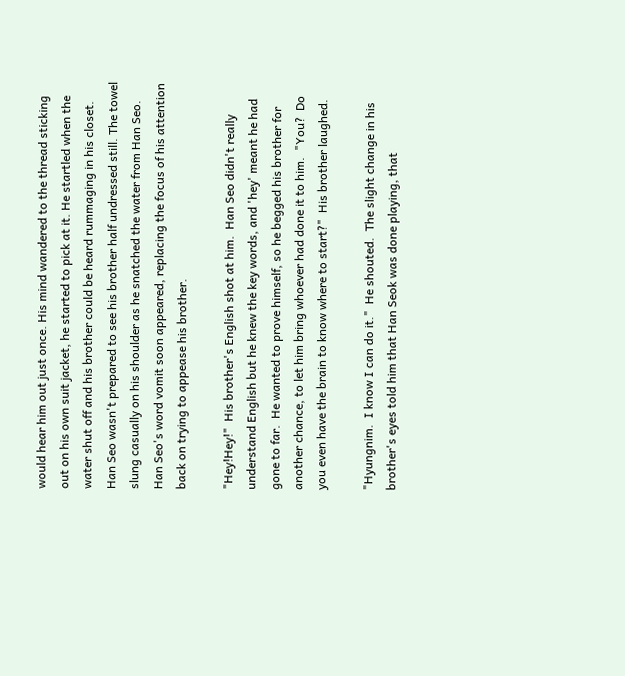would hear him out just once. His mind wandered to the thread sticking out on his own suit jacket, he started to pick at it. He startled when the water shut off and his brother could be heard rummaging in his closet. Han Seo wasn't prepared to see his brother half undressed still. The towel slung casually on his shoulder as he snatched the water from Han Seo. Han Seo's word vomit soon appeared, replacing the focus of his attention back on trying to appease his brother.

"Hey!Hey!"  His brother's English shot at him.  Han Seo didn't really understand English but he knew the key words, and 'hey' meant he had gone to far.  He wanted to prove himself, so he begged his brother for another chance, to let him bring whoever had done it to him.  "You?  Do you even have the brain to know where to start?"  His brother laughed.

"Hyungnim.  I know I can do it."  He shouted.  The slight change in his brother's eyes told him that Han Seok was done playing, that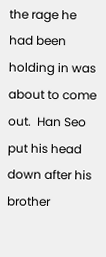the rage he had been holding in was about to come out.  Han Seo put his head down after his brother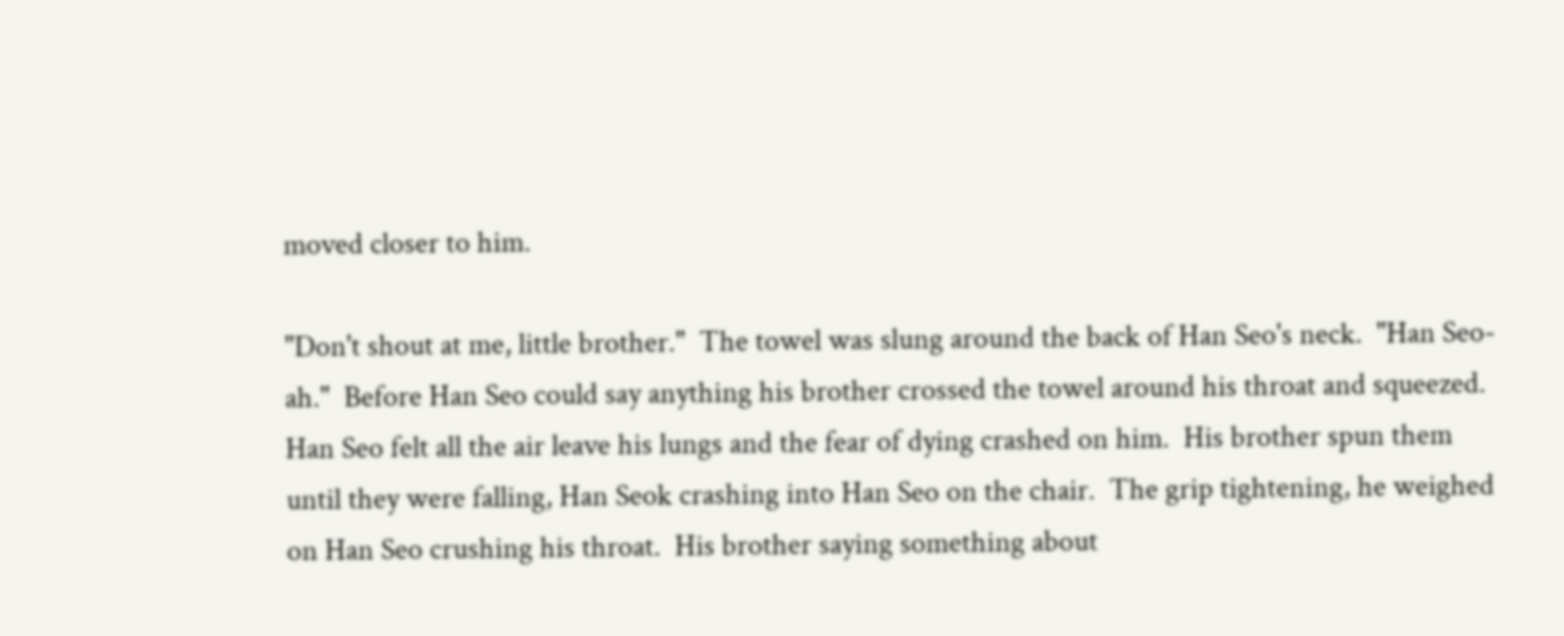moved closer to him.

"Don't shout at me, little brother."  The towel was slung around the back of Han Seo's neck.  "Han Seo-ah."  Before Han Seo could say anything his brother crossed the towel around his throat and squeezed.  Han Seo felt all the air leave his lungs and the fear of dying crashed on him.  His brother spun them until they were falling, Han Seok crashing into Han Seo on the chair.  The grip tightening, he weighed on Han Seo crushing his throat.  His brother saying something about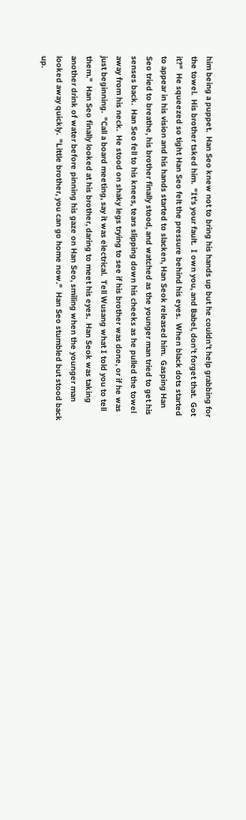him being a puppet.  Han Seo knew not to bring his hands up but he couldn't help grabbing for the towel.  His brother tsked him.  "It's your fault.  I own you, and Babel, don't forget that.  Got it?"  He squeezed so tight Han Seo felt the pressure behind his eyes.  When black dots started to appear in his vision and his hands started to slacken, Han Seok released him.  Gasping Han Seo tried to breathe, his brother finally stood, and watched as the younger man tried to get his senses back.  Han Seo fell to his knees, tears slipping down his cheeks as he pulled the towel away from his neck.  He stood on shaky legs trying to see if his brother was done, or if he was just beginning.  "Call a board meeting, say it was electrical.  Tell Wusang what I told you to tell them."  Han Seo finally looked at his brother, daring to meet his eyes.  Han Seok was taking another drink of water before pinning his gaze on Han Seo, smiling when the younger man looked away quickly.  "Little brother, you can go home now."  Han Seo stumbled but stood back up.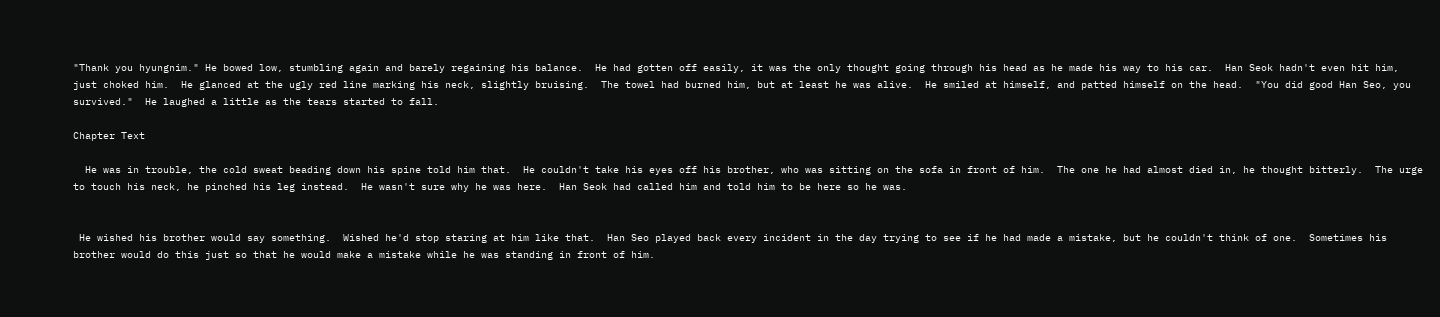"Thank you hyungnim." He bowed low, stumbling again and barely regaining his balance.  He had gotten off easily, it was the only thought going through his head as he made his way to his car.  Han Seok hadn't even hit him, just choked him.  He glanced at the ugly red line marking his neck, slightly bruising.  The towel had burned him, but at least he was alive.  He smiled at himself, and patted himself on the head.  "You did good Han Seo, you survived."  He laughed a little as the tears started to fall.

Chapter Text

  He was in trouble, the cold sweat beading down his spine told him that.  He couldn't take his eyes off his brother, who was sitting on the sofa in front of him.  The one he had almost died in, he thought bitterly.  The urge to touch his neck, he pinched his leg instead.  He wasn't sure why he was here.  Han Seok had called him and told him to be here so he was.


 He wished his brother would say something.  Wished he'd stop staring at him like that.  Han Seo played back every incident in the day trying to see if he had made a mistake, but he couldn't think of one.  Sometimes his brother would do this just so that he would make a mistake while he was standing in front of him.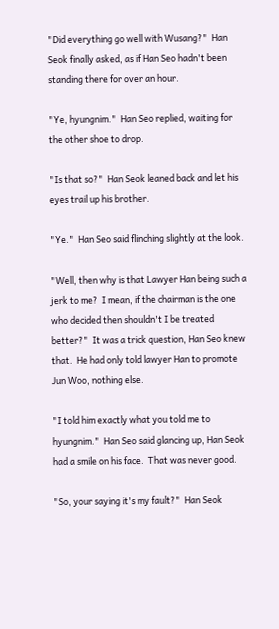"Did everything go well with Wusang?"  Han Seok finally asked, as if Han Seo hadn't been standing there for over an hour.

"Ye, hyungnim."  Han Seo replied, waiting for the other shoe to drop.

"Is that so?"  Han Seok leaned back and let his eyes trail up his brother.

"Ye."  Han Seo said flinching slightly at the look.

"Well, then why is that Lawyer Han being such a jerk to me?  I mean, if the chairman is the one who decided then shouldn't I be treated better?"  It was a trick question, Han Seo knew that.  He had only told lawyer Han to promote Jun Woo, nothing else.

"I told him exactly what you told me to hyungnim."  Han Seo said glancing up, Han Seok had a smile on his face.  That was never good.

"So, your saying it's my fault?"  Han Seok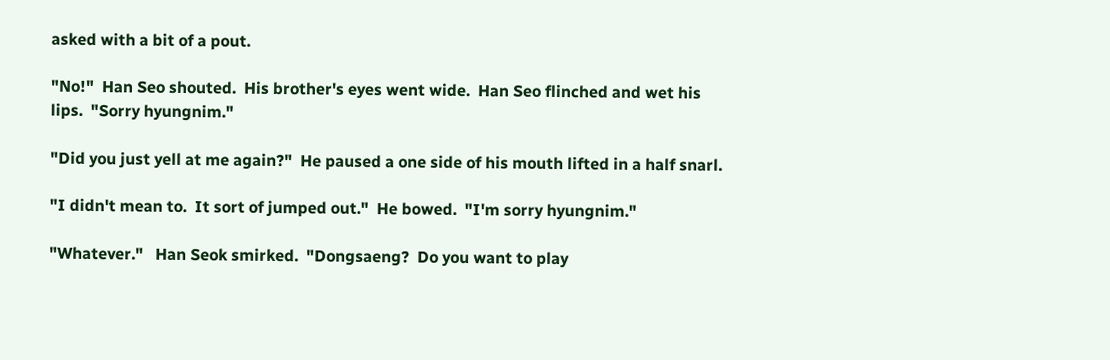asked with a bit of a pout.

"No!"  Han Seo shouted.  His brother's eyes went wide.  Han Seo flinched and wet his lips.  "Sorry hyungnim."

"Did you just yell at me again?"  He paused a one side of his mouth lifted in a half snarl.

"I didn't mean to.  It sort of jumped out."  He bowed.  "I'm sorry hyungnim."

"Whatever."   Han Seok smirked.  "Dongsaeng?  Do you want to play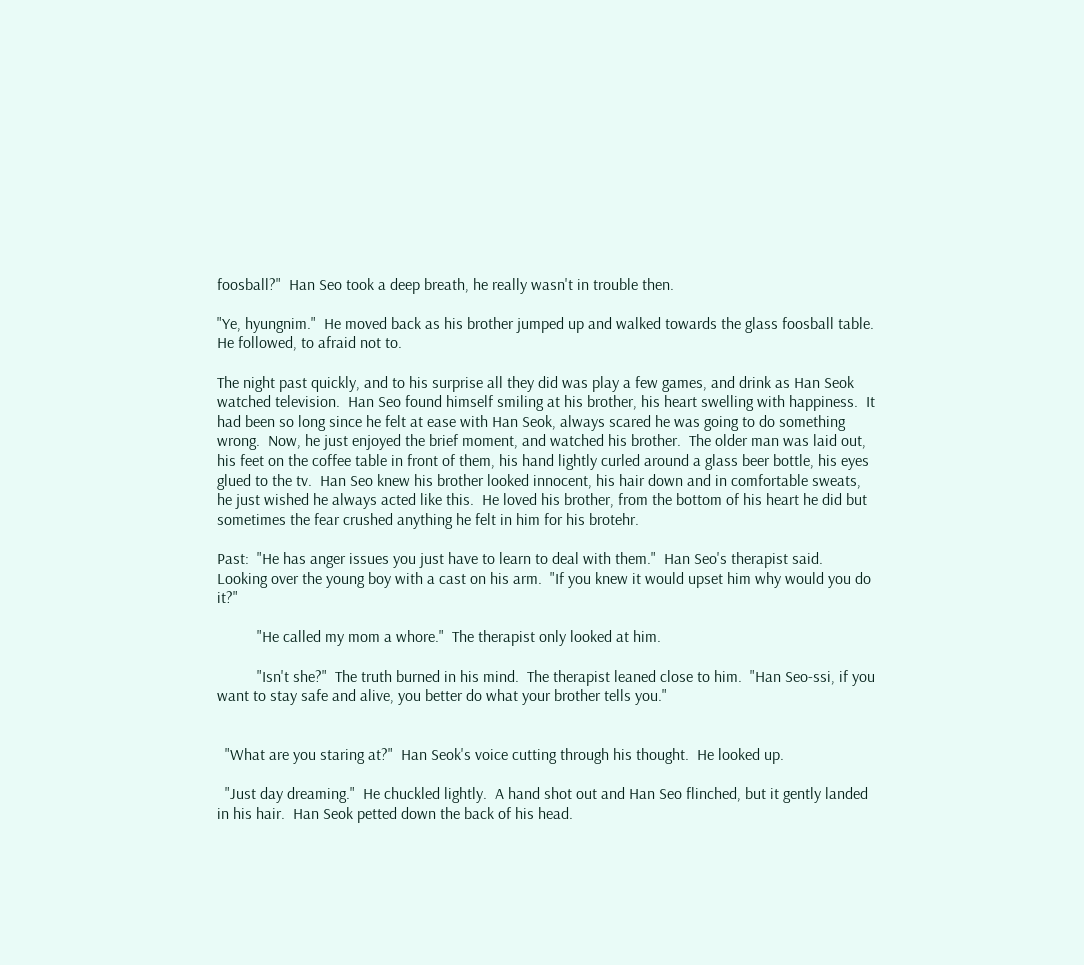foosball?"  Han Seo took a deep breath, he really wasn't in trouble then.

"Ye, hyungnim."  He moved back as his brother jumped up and walked towards the glass foosball table.  He followed, to afraid not to.

The night past quickly, and to his surprise all they did was play a few games, and drink as Han Seok watched television.  Han Seo found himself smiling at his brother, his heart swelling with happiness.  It had been so long since he felt at ease with Han Seok, always scared he was going to do something wrong.  Now, he just enjoyed the brief moment, and watched his brother.  The older man was laid out, his feet on the coffee table in front of them, his hand lightly curled around a glass beer bottle, his eyes glued to the tv.  Han Seo knew his brother looked innocent, his hair down and in comfortable sweats, he just wished he always acted like this.  He loved his brother, from the bottom of his heart he did but sometimes the fear crushed anything he felt in him for his brotehr.

Past:  "He has anger issues you just have to learn to deal with them."  Han Seo's therapist said.  Looking over the young boy with a cast on his arm.  "If you knew it would upset him why would you do it?"

          "He called my mom a whore."  The therapist only looked at him.

          "Isn't she?"  The truth burned in his mind.  The therapist leaned close to him.  "Han Seo-ssi, if you want to stay safe and alive, you better do what your brother tells you."


  "What are you staring at?"  Han Seok's voice cutting through his thought.  He looked up.

  "Just day dreaming."  He chuckled lightly.  A hand shot out and Han Seo flinched, but it gently landed in his hair.  Han Seok petted down the back of his head.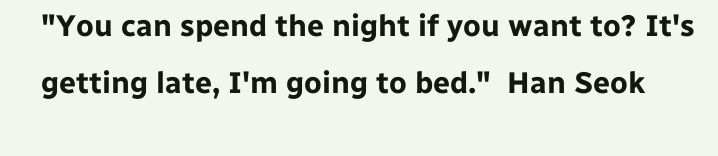"You can spend the night if you want to? It's getting late, I'm going to bed."  Han Seok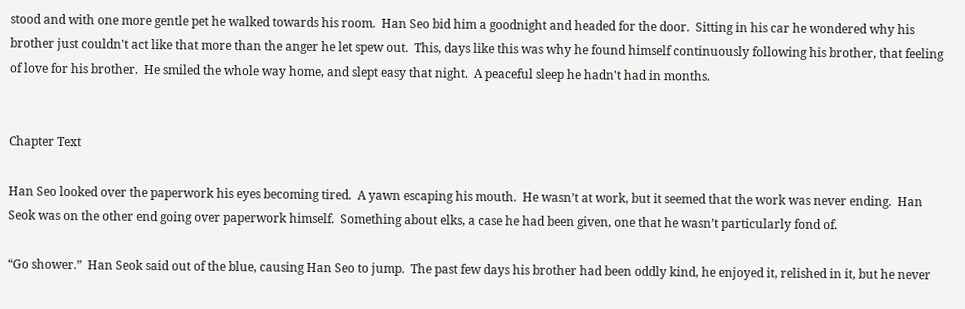stood and with one more gentle pet he walked towards his room.  Han Seo bid him a goodnight and headed for the door.  Sitting in his car he wondered why his brother just couldn't act like that more than the anger he let spew out.  This, days like this was why he found himself continuously following his brother, that feeling of love for his brother.  He smiled the whole way home, and slept easy that night.  A peaceful sleep he hadn't had in months.


Chapter Text

Han Seo looked over the paperwork his eyes becoming tired.  A yawn escaping his mouth.  He wasn’t at work, but it seemed that the work was never ending.  Han Seok was on the other end going over paperwork himself.  Something about elks, a case he had been given, one that he wasn’t particularly fond of.

“Go shower.”  Han Seok said out of the blue, causing Han Seo to jump.  The past few days his brother had been oddly kind, he enjoyed it, relished in it, but he never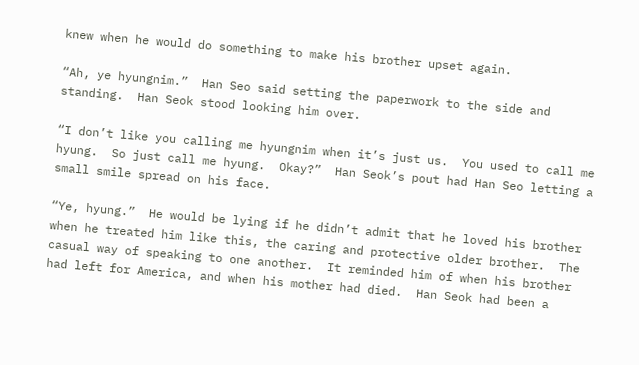knew when he would do something to make his brother upset again.

“Ah, ye hyungnim.”  Han Seo said setting the paperwork to the side and standing.  Han Seok stood looking him over.

“I don’t like you calling me hyungnim when it’s just us.  You used to call me hyung.  So just call me hyung.  Okay?”  Han Seok’s pout had Han Seo letting a small smile spread on his face.

“Ye, hyung.”  He would be lying if he didn’t admit that he loved his brother when he treated him like this, the caring and protective older brother.  The casual way of speaking to one another.  It reminded him of when his brother had left for America, and when his mother had died.  Han Seok had been a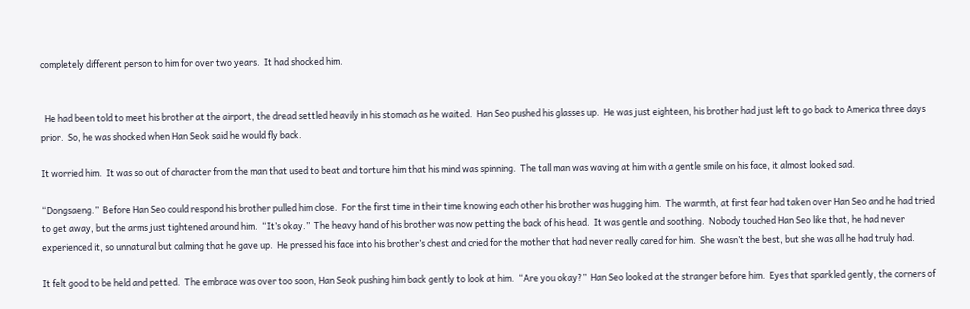completely different person to him for over two years.  It had shocked him.


  He had been told to meet his brother at the airport, the dread settled heavily in his stomach as he waited.  Han Seo pushed his glasses up.  He was just eighteen, his brother had just left to go back to America three days prior.  So, he was shocked when Han Seok said he would fly back.

It worried him.  It was so out of character from the man that used to beat and torture him that his mind was spinning.  The tall man was waving at him with a gentle smile on his face, it almost looked sad.

“Dongsaeng.”  Before Han Seo could respond his brother pulled him close.  For the first time in their time knowing each other his brother was hugging him.  The warmth, at first fear had taken over Han Seo and he had tried to get away, but the arms just tightened around him.  “It’s okay.”  The heavy hand of his brother was now petting the back of his head.  It was gentle and soothing.  Nobody touched Han Seo like that, he had never experienced it, so unnatural but calming that he gave up.  He pressed his face into his brother’s chest and cried for the mother that had never really cared for him.  She wasn’t the best, but she was all he had truly had.

It felt good to be held and petted.  The embrace was over too soon, Han Seok pushing him back gently to look at him.  “Are you okay?”  Han Seo looked at the stranger before him.  Eyes that sparkled gently, the corners of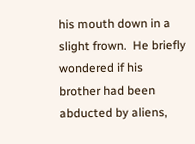his mouth down in a slight frown.  He briefly wondered if his brother had been abducted by aliens,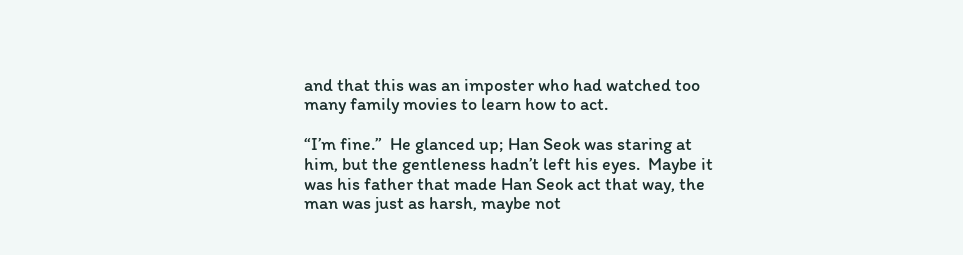and that this was an imposter who had watched too many family movies to learn how to act.

“I’m fine.”  He glanced up; Han Seok was staring at him, but the gentleness hadn’t left his eyes.  Maybe it was his father that made Han Seok act that way, the man was just as harsh, maybe not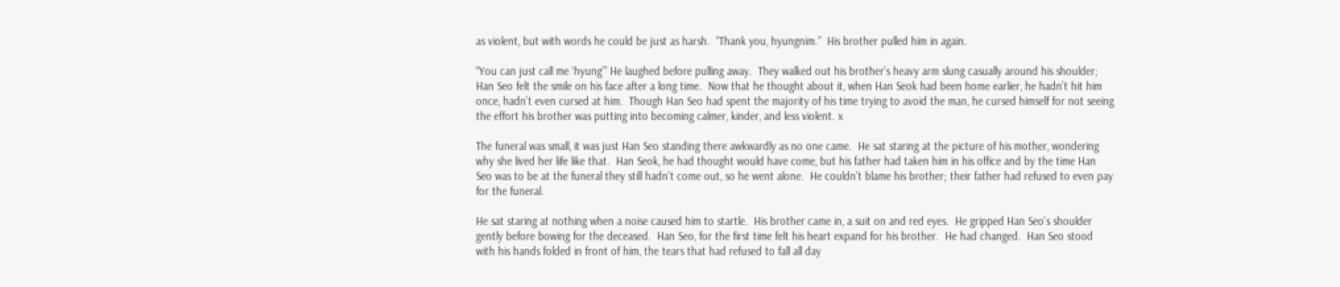as violent, but with words he could be just as harsh.  “Thank you, hyungnim.”  His brother pulled him in again.

“You can just call me ‘hyung’” He laughed before pulling away.  They walked out his brother’s heavy arm slung casually around his shoulder; Han Seo felt the smile on his face after a long time.  Now that he thought about it, when Han Seok had been home earlier, he hadn’t hit him once, hadn’t even cursed at him.  Though Han Seo had spent the majority of his time trying to avoid the man, he cursed himself for not seeing the effort his brother was putting into becoming calmer, kinder, and less violent. x

The funeral was small, it was just Han Seo standing there awkwardly as no one came.  He sat staring at the picture of his mother, wondering why she lived her life like that.  Han Seok, he had thought would have come, but his father had taken him in his office and by the time Han Seo was to be at the funeral they still hadn’t come out, so he went alone.  He couldn’t blame his brother; their father had refused to even pay for the funeral.

He sat staring at nothing when a noise caused him to startle.  His brother came in, a suit on and red eyes.  He gripped Han Seo’s shoulder gently before bowing for the deceased.  Han Seo, for the first time felt his heart expand for his brother.  He had changed.  Han Seo stood with his hands folded in front of him, the tears that had refused to fall all day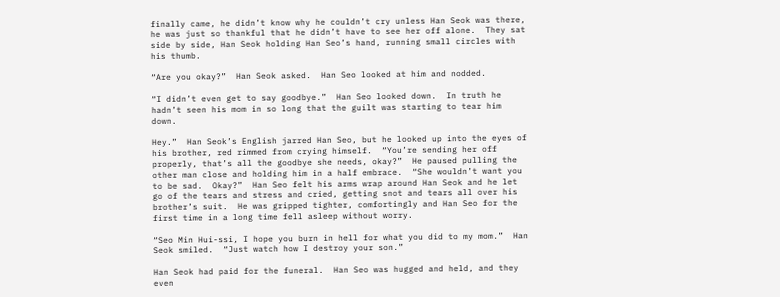finally came, he didn’t know why he couldn’t cry unless Han Seok was there, he was just so thankful that he didn’t have to see her off alone.  They sat side by side, Han Seok holding Han Seo’s hand, running small circles with his thumb.

“Are you okay?”  Han Seok asked.  Han Seo looked at him and nodded.

“I didn’t even get to say goodbye.”  Han Seo looked down.  In truth he hadn’t seen his mom in so long that the guilt was starting to tear him down.

Hey.”  Han Seok’s English jarred Han Seo, but he looked up into the eyes of his brother, red rimmed from crying himself.  “You’re sending her off properly, that’s all the goodbye she needs, okay?”  He paused pulling the other man close and holding him in a half embrace.  “She wouldn’t want you to be sad.  Okay?”  Han Seo felt his arms wrap around Han Seok and he let go of the tears and stress and cried, getting snot and tears all over his brother’s suit.  He was gripped tighter, comfortingly and Han Seo for the first time in a long time fell asleep without worry.

“Seo Min Hui-ssi, I hope you burn in hell for what you did to my mom.”  Han Seok smiled.  “Just watch how I destroy your son.”

Han Seok had paid for the funeral.  Han Seo was hugged and held, and they even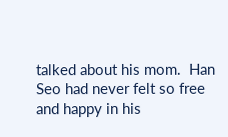talked about his mom.  Han Seo had never felt so free and happy in his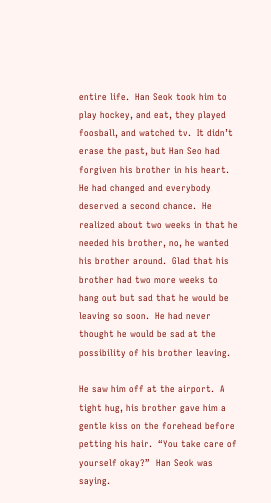entire life.  Han Seok took him to play hockey, and eat, they played foosball, and watched tv.  It didn’t erase the past, but Han Seo had forgiven his brother in his heart.  He had changed and everybody deserved a second chance.  He realized about two weeks in that he needed his brother, no, he wanted his brother around.  Glad that his brother had two more weeks to hang out but sad that he would be leaving so soon.  He had never thought he would be sad at the possibility of his brother leaving.

He saw him off at the airport.  A tight hug, his brother gave him a gentle kiss on the forehead before petting his hair.  “You take care of yourself okay?”  Han Seok was saying.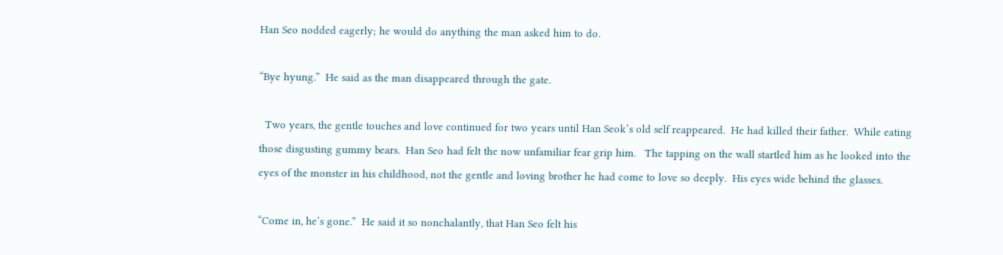Han Seo nodded eagerly; he would do anything the man asked him to do.

“Bye hyung.”  He said as the man disappeared through the gate.

  Two years, the gentle touches and love continued for two years until Han Seok’s old self reappeared.  He had killed their father.  While eating those disgusting gummy bears.  Han Seo had felt the now unfamiliar fear grip him.   The tapping on the wall startled him as he looked into the eyes of the monster in his childhood, not the gentle and loving brother he had come to love so deeply.  His eyes wide behind the glasses.

“Come in, he’s gone.”  He said it so nonchalantly, that Han Seo felt his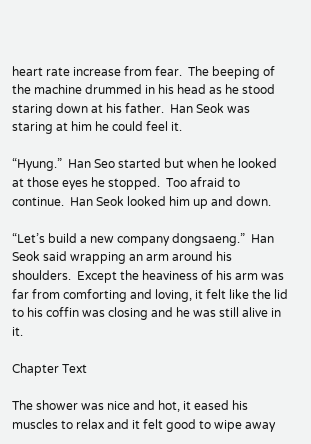heart rate increase from fear.  The beeping of the machine drummed in his head as he stood staring down at his father.  Han Seok was staring at him he could feel it.

“Hyung.”  Han Seo started but when he looked at those eyes he stopped.  Too afraid to continue.  Han Seok looked him up and down.

“Let’s build a new company dongsaeng.”  Han Seok said wrapping an arm around his shoulders.  Except the heaviness of his arm was far from comforting and loving, it felt like the lid to his coffin was closing and he was still alive in it.

Chapter Text

The shower was nice and hot, it eased his muscles to relax and it felt good to wipe away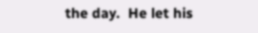the day.  He let his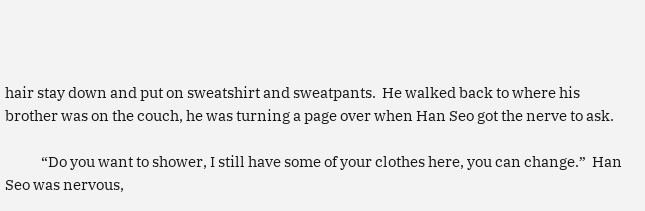hair stay down and put on sweatshirt and sweatpants.  He walked back to where his brother was on the couch, he was turning a page over when Han Seo got the nerve to ask.

            “Do you want to shower, I still have some of your clothes here, you can change.”  Han Seo was nervous,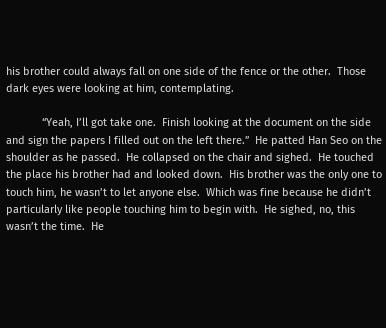his brother could always fall on one side of the fence or the other.  Those dark eyes were looking at him, contemplating.

            “Yeah, I’ll got take one.  Finish looking at the document on the side and sign the papers I filled out on the left there.”  He patted Han Seo on the shoulder as he passed.  He collapsed on the chair and sighed.  He touched the place his brother had and looked down.  His brother was the only one to touch him, he wasn’t to let anyone else.  Which was fine because he didn’t particularly like people touching him to begin with.  He sighed, no, this wasn’t the time.  He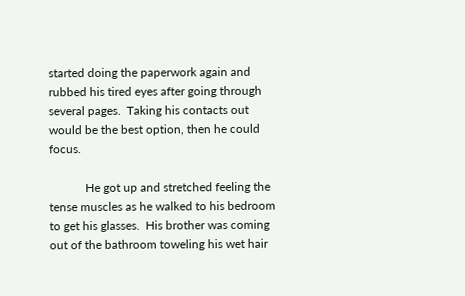started doing the paperwork again and rubbed his tired eyes after going through several pages.  Taking his contacts out would be the best option, then he could focus.

            He got up and stretched feeling the tense muscles as he walked to his bedroom to get his glasses.  His brother was coming out of the bathroom toweling his wet hair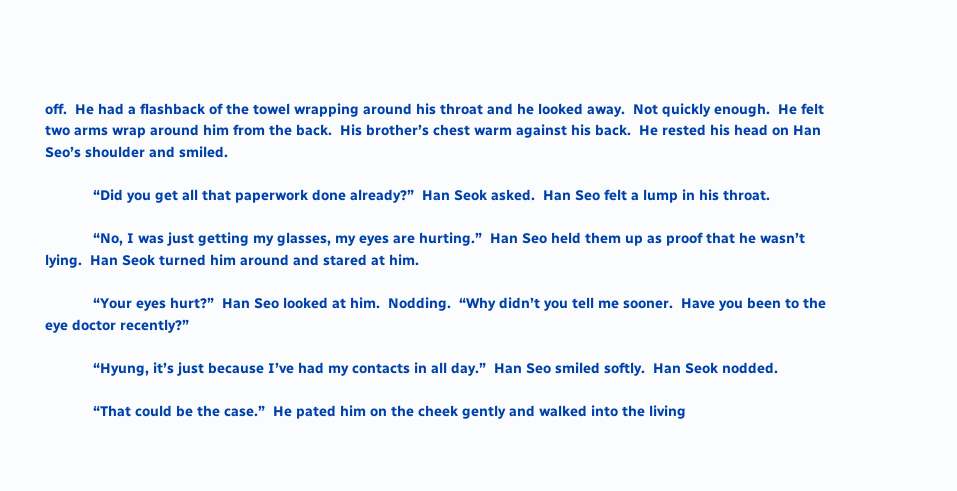off.  He had a flashback of the towel wrapping around his throat and he looked away.  Not quickly enough.  He felt two arms wrap around him from the back.  His brother’s chest warm against his back.  He rested his head on Han Seo’s shoulder and smiled.

            “Did you get all that paperwork done already?”  Han Seok asked.  Han Seo felt a lump in his throat.

            “No, I was just getting my glasses, my eyes are hurting.”  Han Seo held them up as proof that he wasn’t lying.  Han Seok turned him around and stared at him.

            “Your eyes hurt?”  Han Seo looked at him.  Nodding.  “Why didn’t you tell me sooner.  Have you been to the eye doctor recently?”

            “Hyung, it’s just because I’ve had my contacts in all day.”  Han Seo smiled softly.  Han Seok nodded.

            “That could be the case.”  He pated him on the cheek gently and walked into the living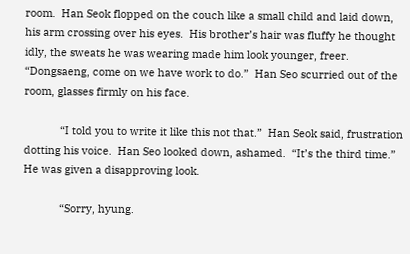room.  Han Seok flopped on the couch like a small child and laid down, his arm crossing over his eyes.  His brother’s hair was fluffy he thought idly, the sweats he was wearing made him look younger, freer.  “Dongsaeng, come on we have work to do.”  Han Seo scurried out of the room, glasses firmly on his face.

            “I told you to write it like this not that.”  Han Seok said, frustration dotting his voice.  Han Seo looked down, ashamed.  “It’s the third time.”  He was given a disapproving look.

            “Sorry, hyung.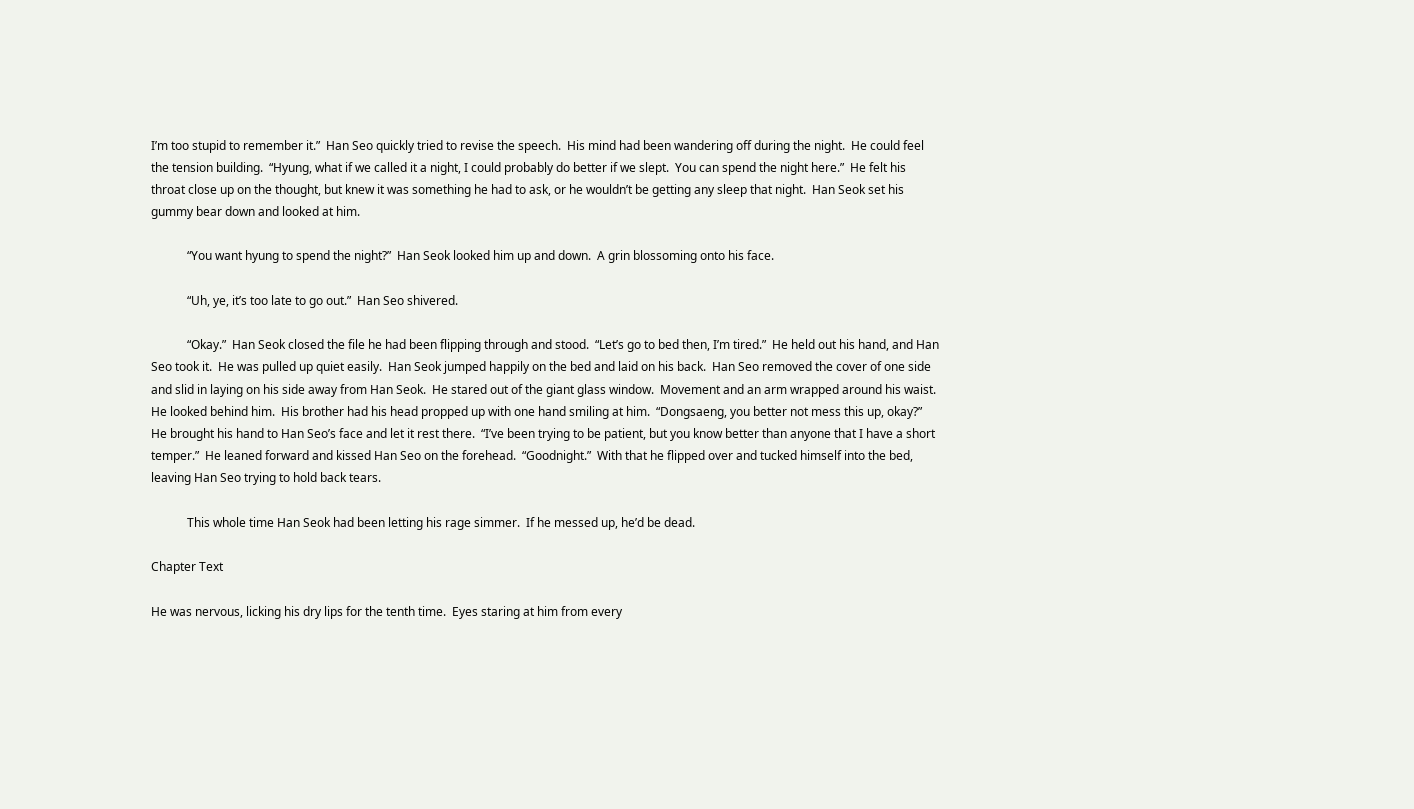I’m too stupid to remember it.”  Han Seo quickly tried to revise the speech.  His mind had been wandering off during the night.  He could feel the tension building.  “Hyung, what if we called it a night, I could probably do better if we slept.  You can spend the night here.”  He felt his throat close up on the thought, but knew it was something he had to ask, or he wouldn’t be getting any sleep that night.  Han Seok set his gummy bear down and looked at him.

            “You want hyung to spend the night?”  Han Seok looked him up and down.  A grin blossoming onto his face.

            “Uh, ye, it’s too late to go out.”  Han Seo shivered.

            “Okay.”  Han Seok closed the file he had been flipping through and stood.  “Let’s go to bed then, I’m tired.”  He held out his hand, and Han Seo took it.  He was pulled up quiet easily.  Han Seok jumped happily on the bed and laid on his back.  Han Seo removed the cover of one side and slid in laying on his side away from Han Seok.  He stared out of the giant glass window.  Movement and an arm wrapped around his waist.  He looked behind him.  His brother had his head propped up with one hand smiling at him.  “Dongsaeng, you better not mess this up, okay?”  He brought his hand to Han Seo’s face and let it rest there.  “I’ve been trying to be patient, but you know better than anyone that I have a short temper.”  He leaned forward and kissed Han Seo on the forehead.  “Goodnight.”  With that he flipped over and tucked himself into the bed, leaving Han Seo trying to hold back tears.

            This whole time Han Seok had been letting his rage simmer.  If he messed up, he’d be dead.

Chapter Text

He was nervous, licking his dry lips for the tenth time.  Eyes staring at him from every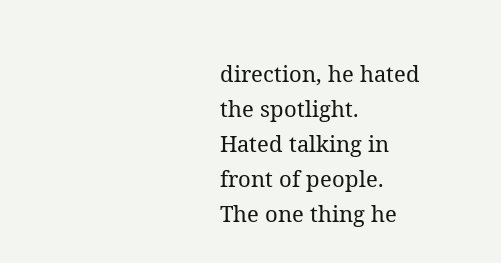direction, he hated the spotlight.  Hated talking in front of people.  The one thing he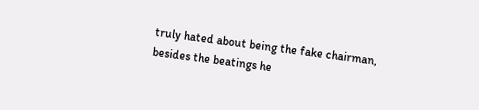truly hated about being the fake chairman, besides the beatings he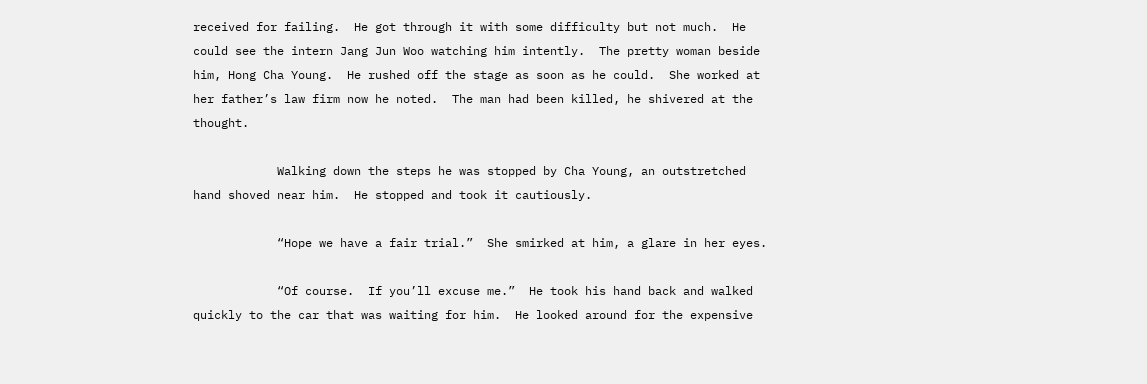received for failing.  He got through it with some difficulty but not much.  He could see the intern Jang Jun Woo watching him intently.  The pretty woman beside him, Hong Cha Young.  He rushed off the stage as soon as he could.  She worked at her father’s law firm now he noted.  The man had been killed, he shivered at the thought.

            Walking down the steps he was stopped by Cha Young, an outstretched hand shoved near him.  He stopped and took it cautiously.

            “Hope we have a fair trial.”  She smirked at him, a glare in her eyes.

            “Of course.  If you’ll excuse me.”  He took his hand back and walked quickly to the car that was waiting for him.  He looked around for the expensive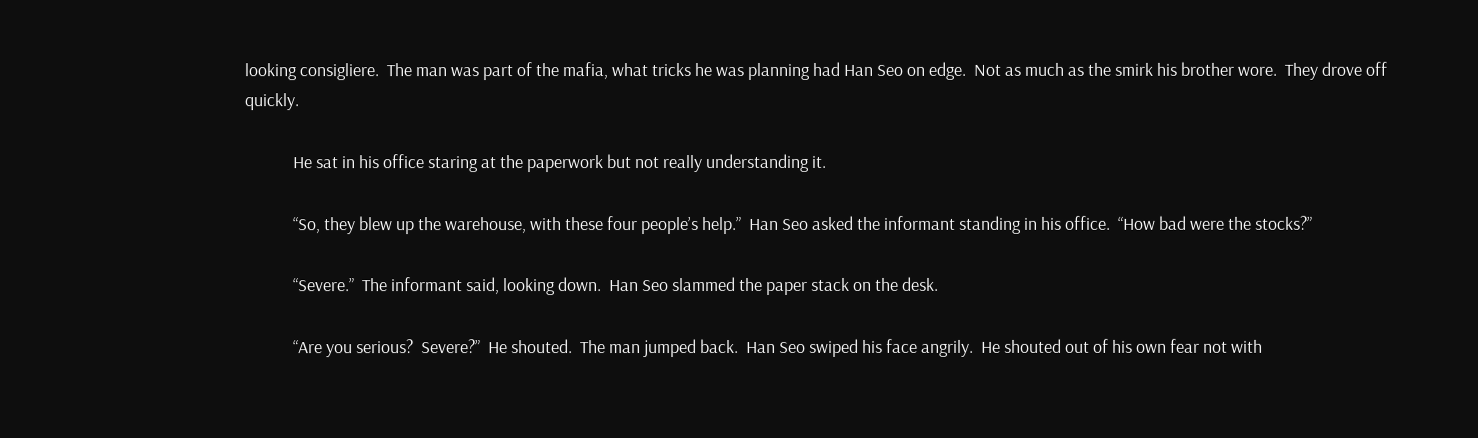looking consigliere.  The man was part of the mafia, what tricks he was planning had Han Seo on edge.  Not as much as the smirk his brother wore.  They drove off quickly.

            He sat in his office staring at the paperwork but not really understanding it.

            “So, they blew up the warehouse, with these four people’s help.”  Han Seo asked the informant standing in his office.  “How bad were the stocks?”

            “Severe.”  The informant said, looking down.  Han Seo slammed the paper stack on the desk.

            “Are you serious?  Severe?”  He shouted.  The man jumped back.  Han Seo swiped his face angrily.  He shouted out of his own fear not with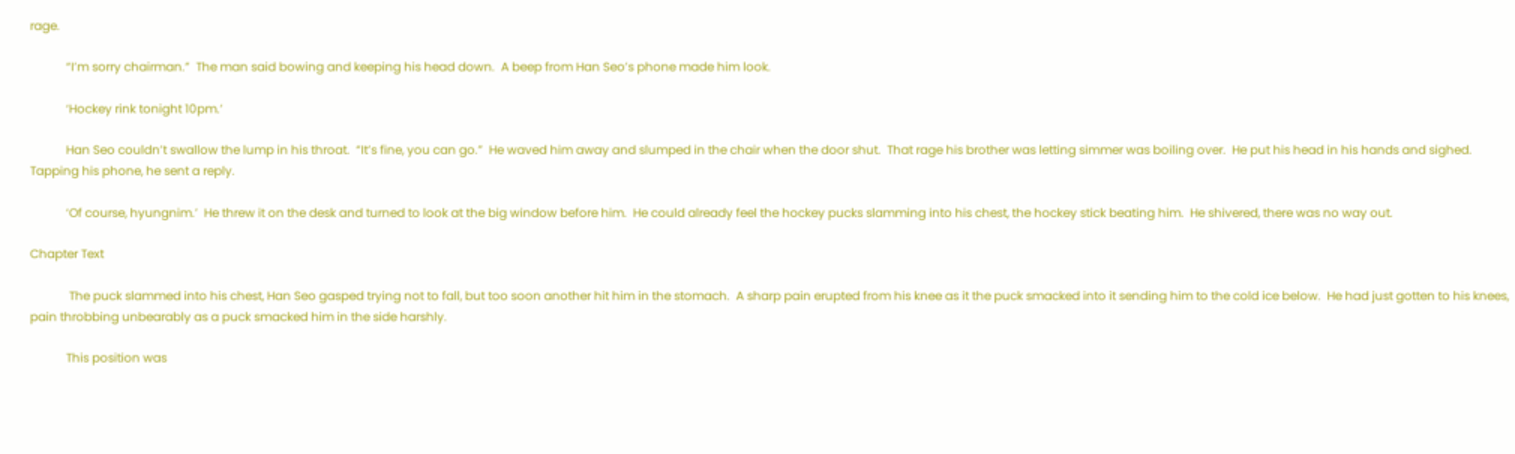rage.

            “I’m sorry chairman.”  The man said bowing and keeping his head down.  A beep from Han Seo’s phone made him look.

            ‘Hockey rink tonight 10pm.’

            Han Seo couldn’t swallow the lump in his throat.  “It’s fine, you can go.”  He waved him away and slumped in the chair when the door shut.  That rage his brother was letting simmer was boiling over.  He put his head in his hands and sighed.  Tapping his phone, he sent a reply.

            ‘Of course, hyungnim.’  He threw it on the desk and turned to look at the big window before him.  He could already feel the hockey pucks slamming into his chest, the hockey stick beating him.  He shivered, there was no way out.

Chapter Text

             The puck slammed into his chest, Han Seo gasped trying not to fall, but too soon another hit him in the stomach.  A sharp pain erupted from his knee as it the puck smacked into it sending him to the cold ice below.  He had just gotten to his knees, pain throbbing unbearably as a puck smacked him in the side harshly.

            This position was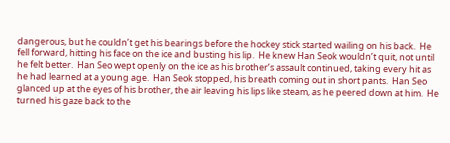dangerous, but he couldn’t get his bearings before the hockey stick started wailing on his back.  He fell forward, hitting his face on the ice and busting his lip.  He knew Han Seok wouldn’t quit, not until he felt better.  Han Seo wept openly on the ice as his brother’s assault continued, taking every hit as he had learned at a young age.  Han Seok stopped, his breath coming out in short pants.  Han Seo glanced up at the eyes of his brother, the air leaving his lips like steam, as he peered down at him.  He turned his gaze back to the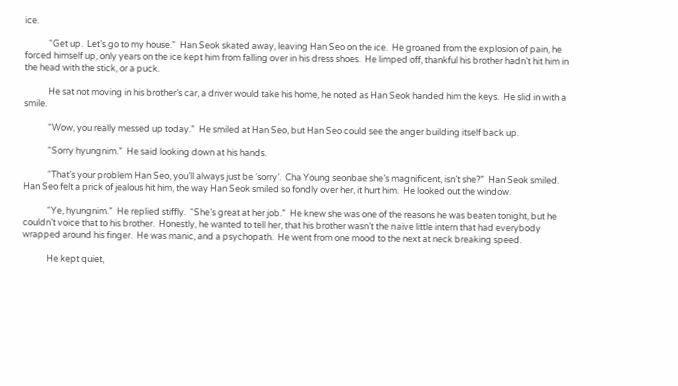ice.

            “Get up.  Let’s go to my house.”  Han Seok skated away, leaving Han Seo on the ice.  He groaned from the explosion of pain, he forced himself up, only years on the ice kept him from falling over in his dress shoes.  He limped off, thankful his brother hadn’t hit him in the head with the stick, or a puck.

            He sat not moving in his brother’s car, a driver would take his home, he noted as Han Seok handed him the keys.  He slid in with a smile.

            “Wow, you really messed up today.”  He smiled at Han Seo, but Han Seo could see the anger building itself back up.

            “Sorry hyungnim.”  He said looking down at his hands.

            “That’s your problem Han Seo, you’ll always just be ‘sorry’.  Cha Young seonbae she’s magnificent, isn’t she?”  Han Seok smiled.  Han Seo felt a prick of jealous hit him, the way Han Seok smiled so fondly over her, it hurt him.  He looked out the window.

            “Ye, hyungnim.”  He replied stiffly.  “She’s great at her job.”  He knew she was one of the reasons he was beaten tonight, but he couldn’t voice that to his brother.  Honestly, he wanted to tell her, that his brother wasn’t the naïve little intern that had everybody wrapped around his finger.  He was manic, and a psychopath.  He went from one mood to the next at neck breaking speed.

            He kept quiet,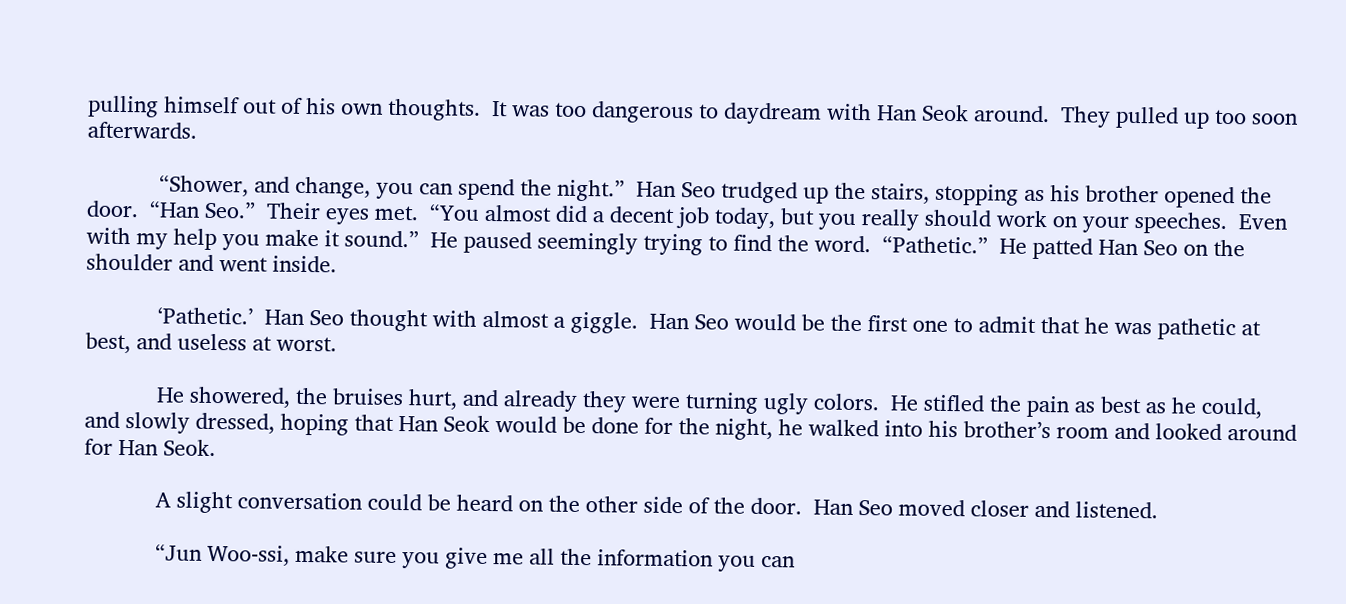pulling himself out of his own thoughts.  It was too dangerous to daydream with Han Seok around.  They pulled up too soon afterwards.

            “Shower, and change, you can spend the night.”  Han Seo trudged up the stairs, stopping as his brother opened the door.  “Han Seo.”  Their eyes met.  “You almost did a decent job today, but you really should work on your speeches.  Even with my help you make it sound.”  He paused seemingly trying to find the word.  “Pathetic.”  He patted Han Seo on the shoulder and went inside.

            ‘Pathetic.’  Han Seo thought with almost a giggle.  Han Seo would be the first one to admit that he was pathetic at best, and useless at worst.

            He showered, the bruises hurt, and already they were turning ugly colors.  He stifled the pain as best as he could, and slowly dressed, hoping that Han Seok would be done for the night, he walked into his brother’s room and looked around for Han Seok.

            A slight conversation could be heard on the other side of the door.  Han Seo moved closer and listened.

            “Jun Woo-ssi, make sure you give me all the information you can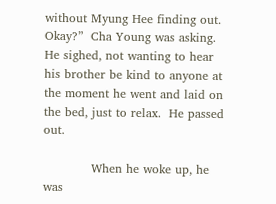without Myung Hee finding out.  Okay?”  Cha Young was asking.  He sighed, not wanting to hear his brother be kind to anyone at the moment he went and laid on the bed, just to relax.  He passed out.

            When he woke up, he was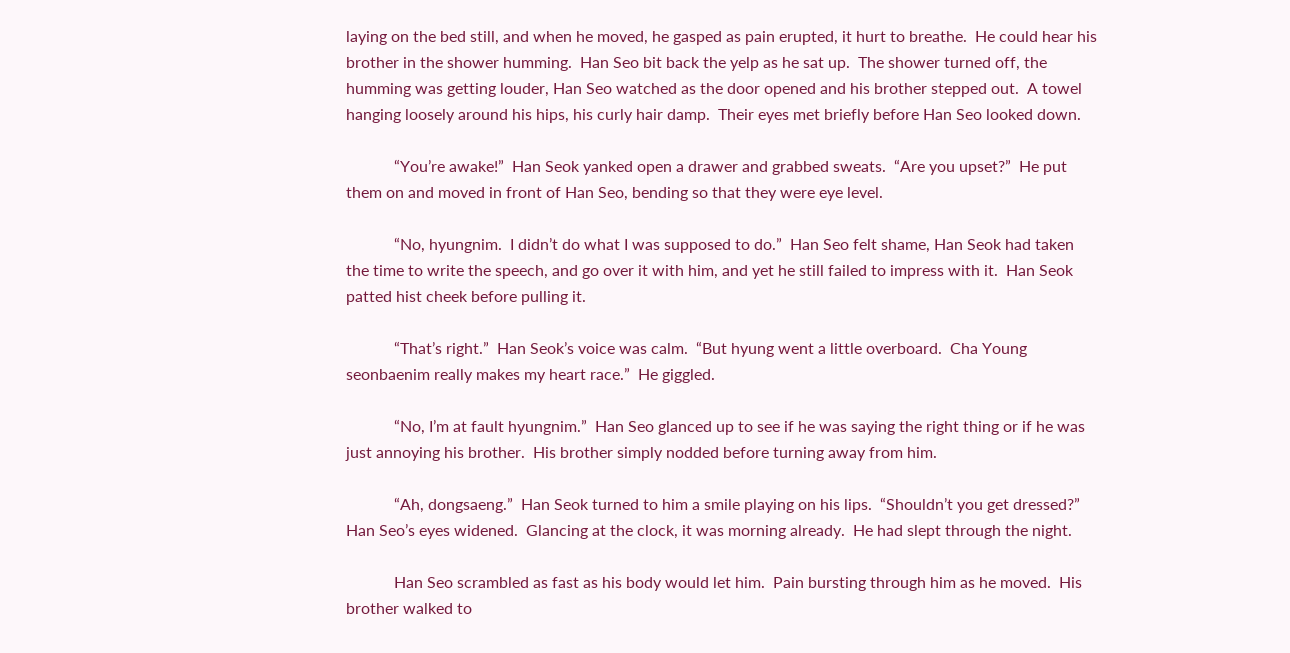laying on the bed still, and when he moved, he gasped as pain erupted, it hurt to breathe.  He could hear his brother in the shower humming.  Han Seo bit back the yelp as he sat up.  The shower turned off, the humming was getting louder, Han Seo watched as the door opened and his brother stepped out.  A towel hanging loosely around his hips, his curly hair damp.  Their eyes met briefly before Han Seo looked down.

            “You’re awake!”  Han Seok yanked open a drawer and grabbed sweats.  “Are you upset?”  He put them on and moved in front of Han Seo, bending so that they were eye level.

            “No, hyungnim.  I didn’t do what I was supposed to do.”  Han Seo felt shame, Han Seok had taken the time to write the speech, and go over it with him, and yet he still failed to impress with it.  Han Seok patted hist cheek before pulling it.

            “That’s right.”  Han Seok’s voice was calm.  “But hyung went a little overboard.  Cha Young seonbaenim really makes my heart race.”  He giggled.

            “No, I’m at fault hyungnim.”  Han Seo glanced up to see if he was saying the right thing or if he was just annoying his brother.  His brother simply nodded before turning away from him.

            “Ah, dongsaeng.”  Han Seok turned to him a smile playing on his lips.  “Shouldn’t you get dressed?”  Han Seo’s eyes widened.  Glancing at the clock, it was morning already.  He had slept through the night.

            Han Seo scrambled as fast as his body would let him.  Pain bursting through him as he moved.  His brother walked to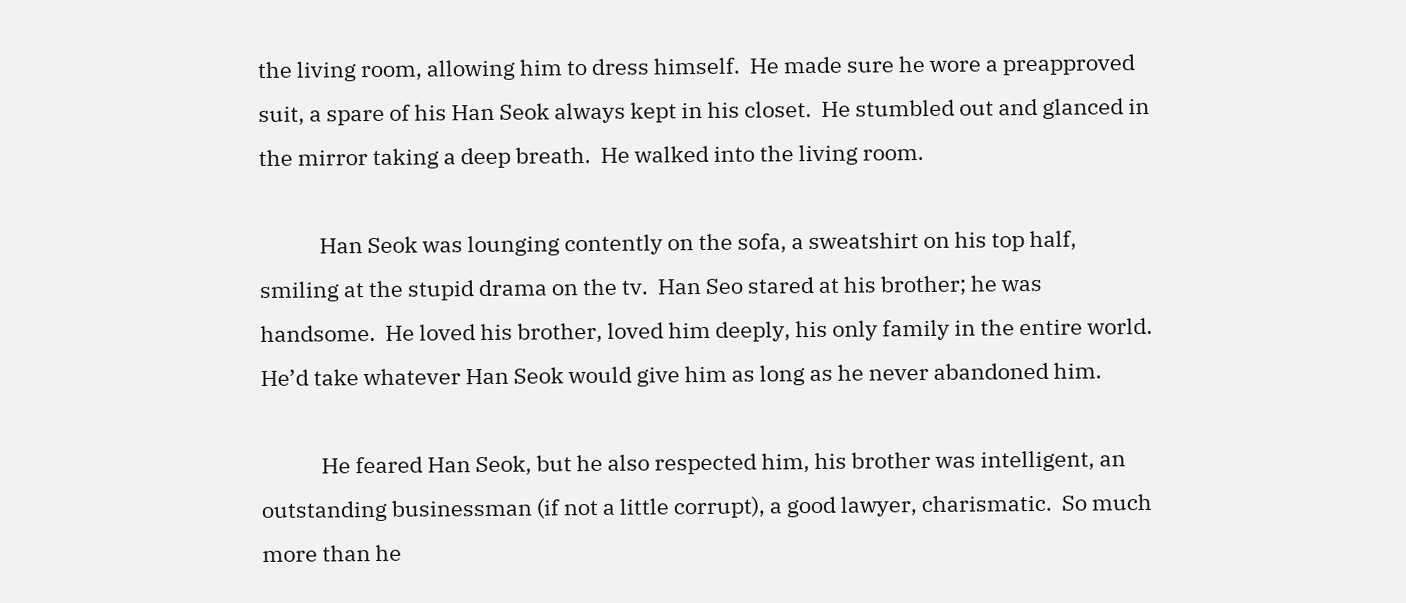the living room, allowing him to dress himself.  He made sure he wore a preapproved suit, a spare of his Han Seok always kept in his closet.  He stumbled out and glanced in the mirror taking a deep breath.  He walked into the living room.

            Han Seok was lounging contently on the sofa, a sweatshirt on his top half, smiling at the stupid drama on the tv.  Han Seo stared at his brother; he was handsome.  He loved his brother, loved him deeply, his only family in the entire world.  He’d take whatever Han Seok would give him as long as he never abandoned him.

            He feared Han Seok, but he also respected him, his brother was intelligent, an outstanding businessman (if not a little corrupt), a good lawyer, charismatic.  So much more than he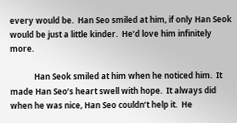every would be.  Han Seo smiled at him, if only Han Seok would be just a little kinder.  He’d love him infinitely more.

            Han Seok smiled at him when he noticed him.  It made Han Seo’s heart swell with hope.  It always did when he was nice, Han Seo couldn’t help it.  He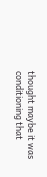thought maybe it was conditioning that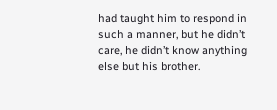had taught him to respond in such a manner, but he didn’t care, he didn’t know anything else but his brother.